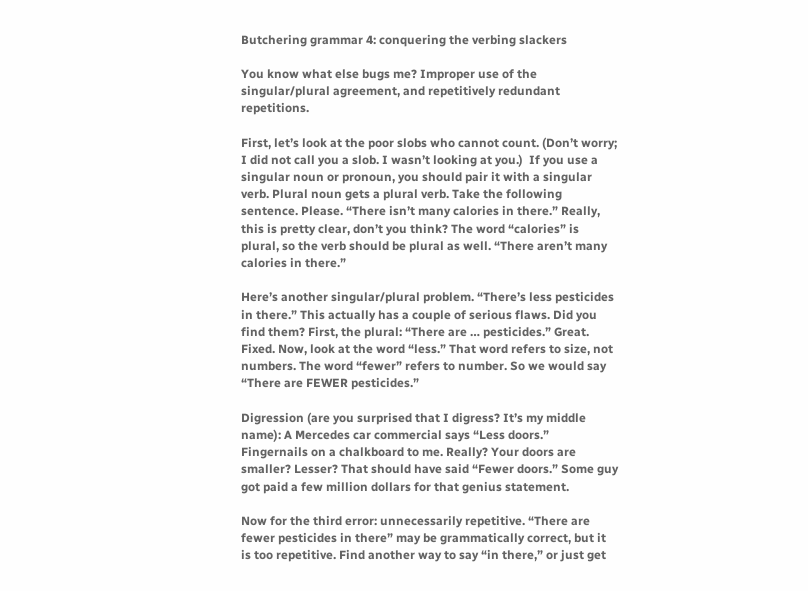Butchering grammar 4: conquering the verbing slackers

You know what else bugs me? Improper use of the singular/plural agreement, and repetitively redundant repetitions.

First, let’s look at the poor slobs who cannot count. (Don’t worry; I did not call you a slob. I wasn’t looking at you.)  If you use a singular noun or pronoun, you should pair it with a singular verb. Plural noun gets a plural verb. Take the following sentence. Please. “There isn’t many calories in there.” Really, this is pretty clear, don’t you think? The word “calories” is plural, so the verb should be plural as well. “There aren’t many calories in there.”

Here’s another singular/plural problem. “There’s less pesticides in there.” This actually has a couple of serious flaws. Did you find them? First, the plural: “There are … pesticides.” Great. Fixed. Now, look at the word “less.” That word refers to size, not numbers. The word “fewer” refers to number. So we would say “There are FEWER pesticides.”

Digression (are you surprised that I digress? It’s my middle name): A Mercedes car commercial says “Less doors.” Fingernails on a chalkboard to me. Really? Your doors are smaller? Lesser? That should have said “Fewer doors.” Some guy got paid a few million dollars for that genius statement.

Now for the third error: unnecessarily repetitive. “There are fewer pesticides in there” may be grammatically correct, but it is too repetitive. Find another way to say “in there,” or just get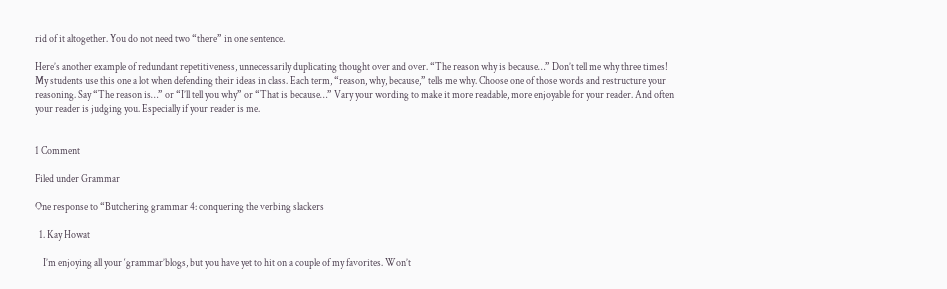rid of it altogether. You do not need two “there” in one sentence.

Here’s another example of redundant repetitiveness, unnecessarily duplicating thought over and over. “The reason why is because…” Don’t tell me why three times! My students use this one a lot when defending their ideas in class. Each term, “reason, why, because,” tells me why. Choose one of those words and restructure your reasoning. Say “The reason is…” or “I’ll tell you why” or “That is because…” Vary your wording to make it more readable, more enjoyable for your reader. And often your reader is judging you. Especially if your reader is me.


1 Comment

Filed under Grammar

One response to “Butchering grammar 4: conquering the verbing slackers

  1. Kay Howat

    I’m enjoying all your ‘grammar’blogs, but you have yet to hit on a couple of my favorites. Won’t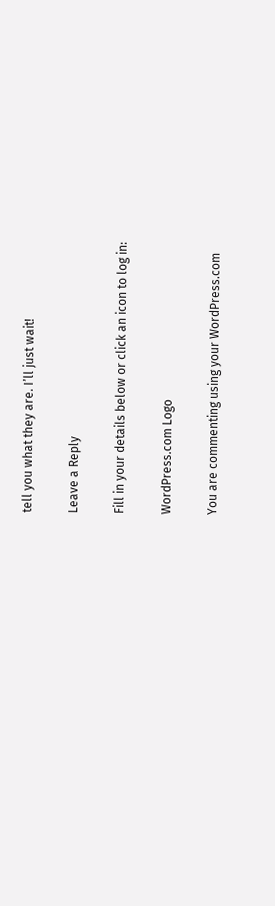tell you what they are. I’ll just wait!

Leave a Reply

Fill in your details below or click an icon to log in:

WordPress.com Logo

You are commenting using your WordPress.com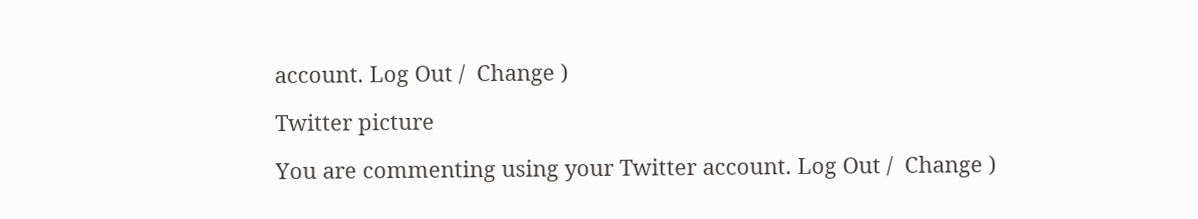account. Log Out /  Change )

Twitter picture

You are commenting using your Twitter account. Log Out /  Change )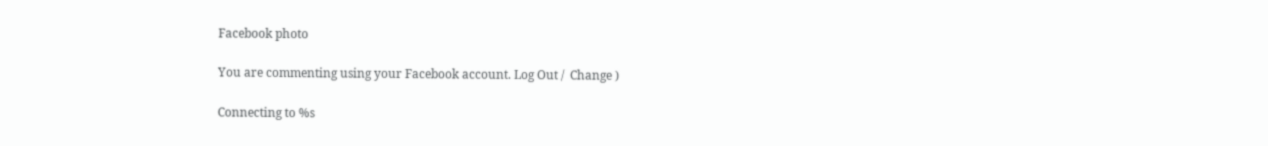Facebook photo

You are commenting using your Facebook account. Log Out /  Change )

Connecting to %s